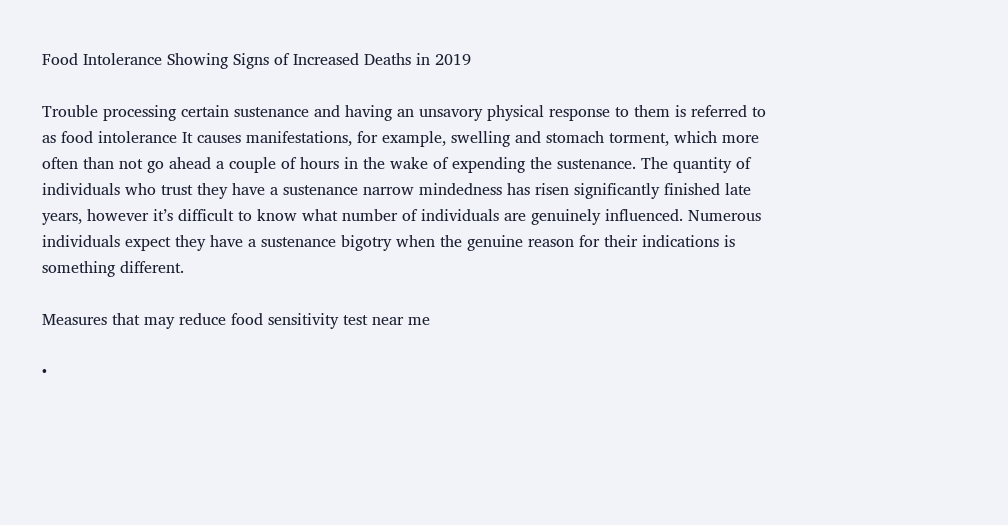Food Intolerance Showing Signs of Increased Deaths in 2019

Trouble processing certain sustenance and having an unsavory physical response to them is referred to as food intolerance It causes manifestations, for example, swelling and stomach torment, which more often than not go ahead a couple of hours in the wake of expending the sustenance. The quantity of individuals who trust they have a sustenance narrow mindedness has risen significantly finished late years, however it’s difficult to know what number of individuals are genuinely influenced. Numerous individuals expect they have a sustenance bigotry when the genuine reason for their indications is something different.

Measures that may reduce food sensitivity test near me

•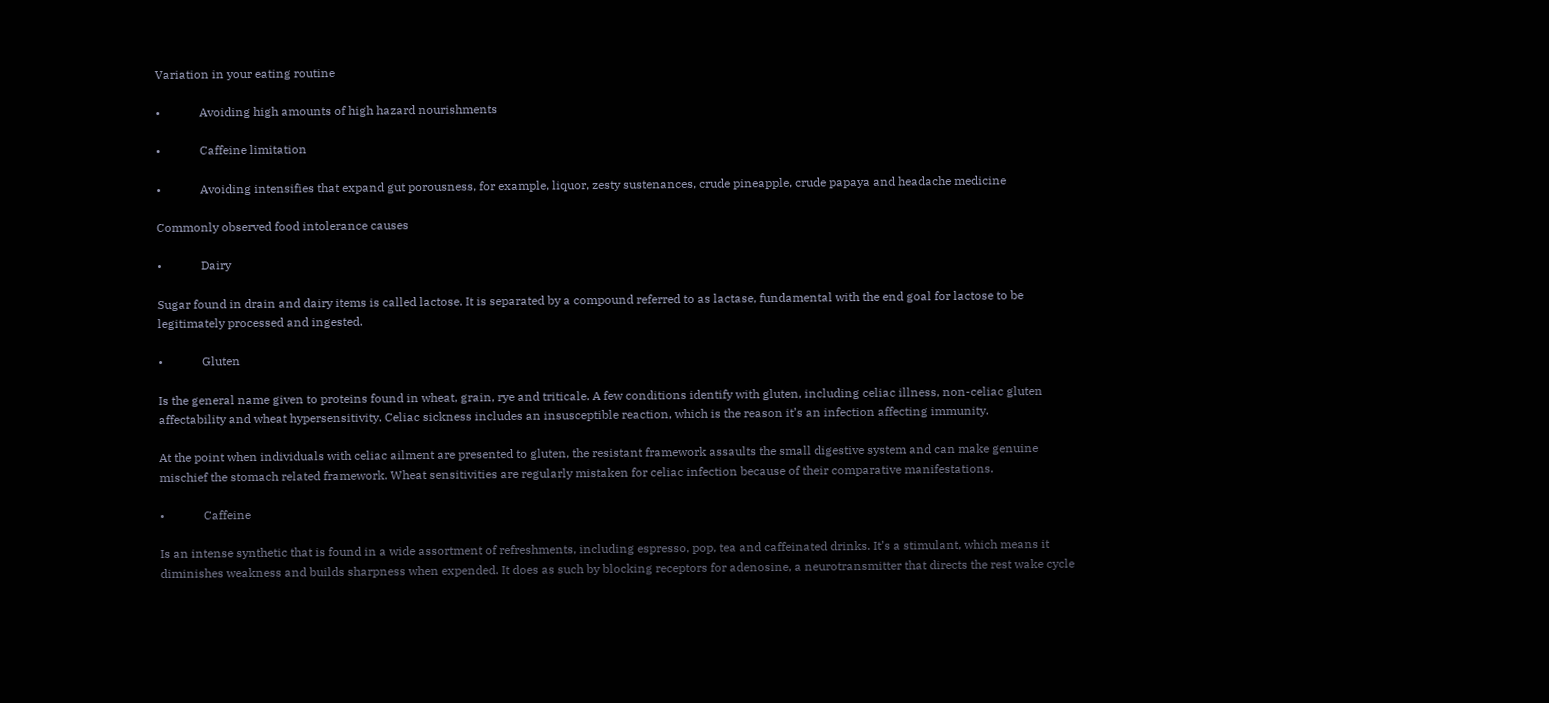Variation in your eating routine

•             Avoiding high amounts of high hazard nourishments

•             Caffeine limitation

•             Avoiding intensifies that expand gut porousness, for example, liquor, zesty sustenances, crude pineapple, crude papaya and headache medicine

Commonly observed food intolerance causes

•             Dairy

Sugar found in drain and dairy items is called lactose. It is separated by a compound referred to as lactase, fundamental with the end goal for lactose to be legitimately processed and ingested.

•             Gluten

Is the general name given to proteins found in wheat, grain, rye and triticale. A few conditions identify with gluten, including celiac illness, non-celiac gluten affectability and wheat hypersensitivity. Celiac sickness includes an insusceptible reaction, which is the reason it’s an infection affecting immunity.

At the point when individuals with celiac ailment are presented to gluten, the resistant framework assaults the small digestive system and can make genuine mischief the stomach related framework. Wheat sensitivities are regularly mistaken for celiac infection because of their comparative manifestations.

•             Caffeine

Is an intense synthetic that is found in a wide assortment of refreshments, including espresso, pop, tea and caffeinated drinks. It’s a stimulant, which means it diminishes weakness and builds sharpness when expended. It does as such by blocking receptors for adenosine, a neurotransmitter that directs the rest wake cycle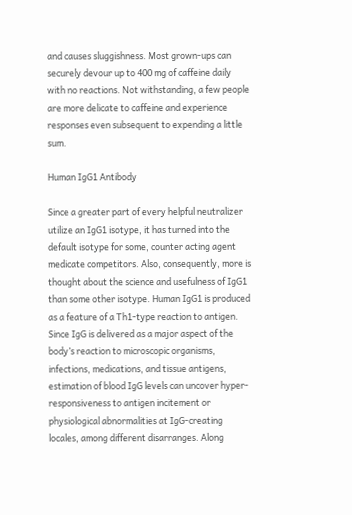and causes sluggishness. Most grown-ups can securely devour up to 400 mg of caffeine daily with no reactions. Not withstanding, a few people are more delicate to caffeine and experience responses even subsequent to expending a little sum.

Human IgG1 Antibody

Since a greater part of every helpful neutralizer utilize an IgG1 isotype, it has turned into the default isotype for some, counter acting agent medicate competitors. Also, consequently, more is thought about the science and usefulness of IgG1 than some other isotype. Human IgG1 is produced as a feature of a Th1-type reaction to antigen. Since IgG is delivered as a major aspect of the body’s reaction to microscopic organisms, infections, medications, and tissue antigens, estimation of blood IgG levels can uncover hyper-responsiveness to antigen incitement or physiological abnormalities at IgG-creating locales, among different disarranges. Along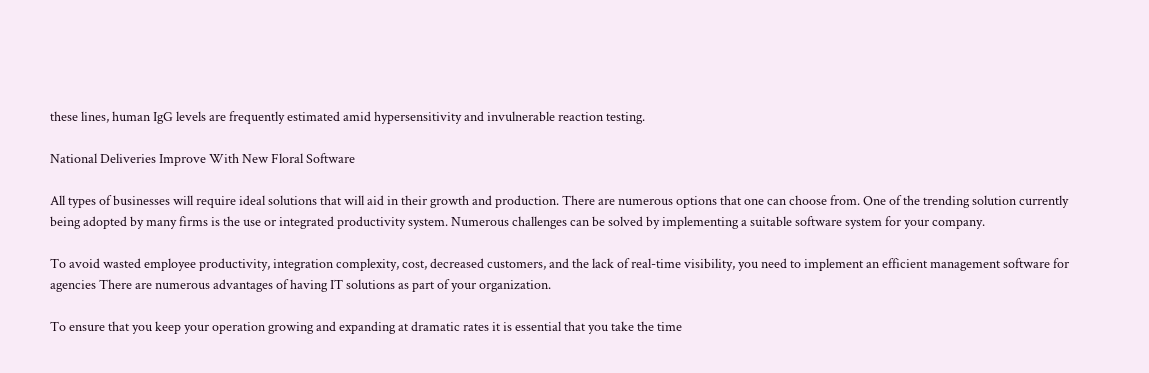these lines, human IgG levels are frequently estimated amid hypersensitivity and invulnerable reaction testing.

National Deliveries Improve With New Floral Software

All types of businesses will require ideal solutions that will aid in their growth and production. There are numerous options that one can choose from. One of the trending solution currently being adopted by many firms is the use or integrated productivity system. Numerous challenges can be solved by implementing a suitable software system for your company.

To avoid wasted employee productivity, integration complexity, cost, decreased customers, and the lack of real-time visibility, you need to implement an efficient management software for agencies There are numerous advantages of having IT solutions as part of your organization.

To ensure that you keep your operation growing and expanding at dramatic rates it is essential that you take the time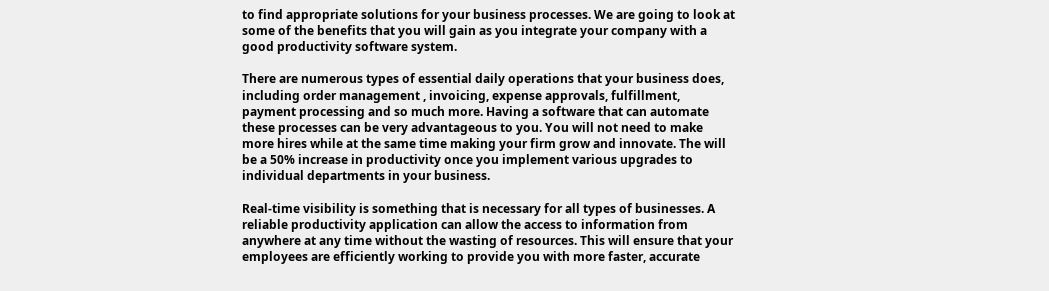to find appropriate solutions for your business processes. We are going to look at some of the benefits that you will gain as you integrate your company with a good productivity software system.

There are numerous types of essential daily operations that your business does, including order management , invoicing, expense approvals, fulfillment, payment processing and so much more. Having a software that can automate these processes can be very advantageous to you. You will not need to make more hires while at the same time making your firm grow and innovate. The will be a 50% increase in productivity once you implement various upgrades to individual departments in your business.

Real-time visibility is something that is necessary for all types of businesses. A reliable productivity application can allow the access to information from anywhere at any time without the wasting of resources. This will ensure that your employees are efficiently working to provide you with more faster, accurate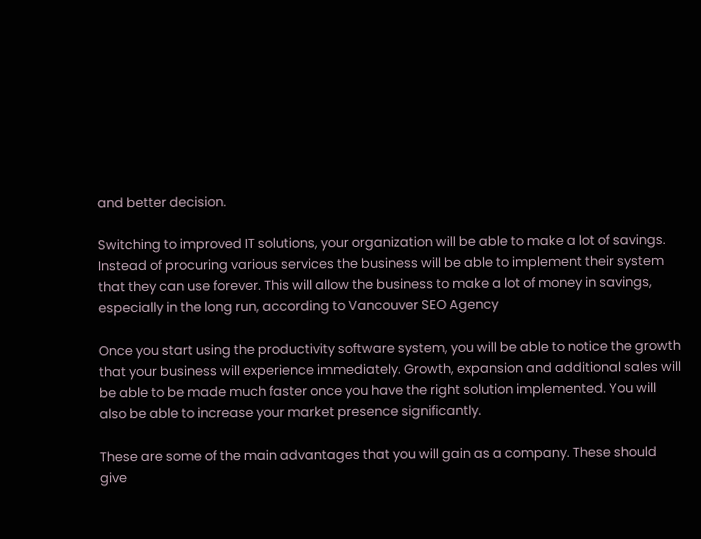and better decision.

Switching to improved IT solutions, your organization will be able to make a lot of savings. Instead of procuring various services the business will be able to implement their system that they can use forever. This will allow the business to make a lot of money in savings, especially in the long run, according to Vancouver SEO Agency

Once you start using the productivity software system, you will be able to notice the growth that your business will experience immediately. Growth, expansion and additional sales will be able to be made much faster once you have the right solution implemented. You will also be able to increase your market presence significantly.

These are some of the main advantages that you will gain as a company. These should give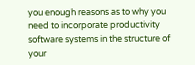you enough reasons as to why you need to incorporate productivity software systems in the structure of your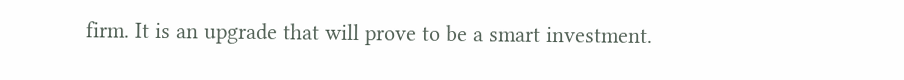firm. It is an upgrade that will prove to be a smart investment.